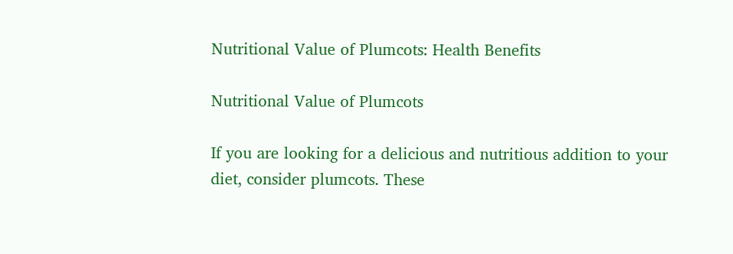Nutritional Value of Plumcots: Health Benefits

Nutritional Value of Plumcots

If you are looking for a delicious and nutritious addition to your diet, consider plumcots. These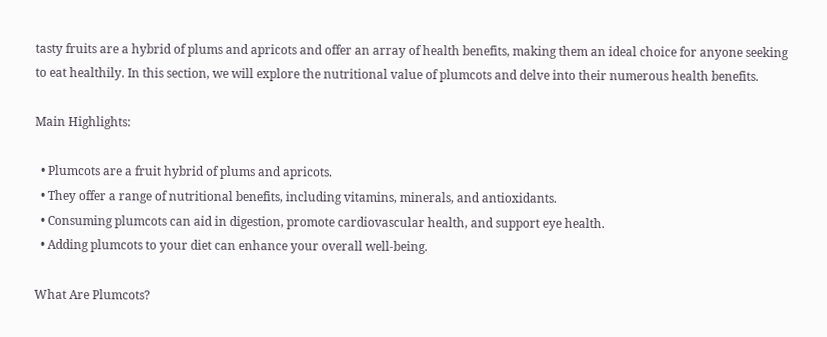tasty fruits are a hybrid of plums and apricots and offer an array of health benefits, making them an ideal choice for anyone seeking to eat healthily. In this section, we will explore the nutritional value of plumcots and delve into their numerous health benefits.

Main Highlights:

  • Plumcots are a fruit hybrid of plums and apricots.
  • They offer a range of nutritional benefits, including vitamins, minerals, and antioxidants.
  • Consuming plumcots can aid in digestion, promote cardiovascular health, and support eye health.
  • Adding plumcots to your diet can enhance your overall well-being.

What Are Plumcots?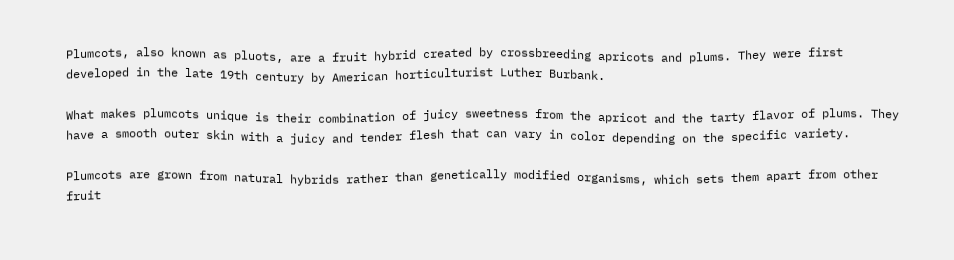Plumcots, also known as pluots, are a fruit hybrid created by crossbreeding apricots and plums. They were first developed in the late 19th century by American horticulturist Luther Burbank.

What makes plumcots unique is their combination of juicy sweetness from the apricot and the tarty flavor of plums. They have a smooth outer skin with a juicy and tender flesh that can vary in color depending on the specific variety.

Plumcots are grown from natural hybrids rather than genetically modified organisms, which sets them apart from other fruit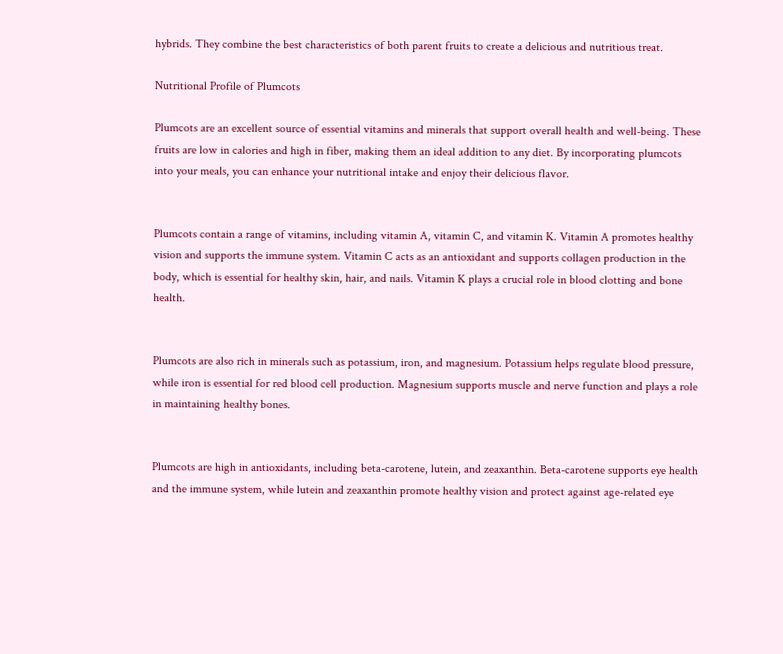hybrids. They combine the best characteristics of both parent fruits to create a delicious and nutritious treat.

Nutritional Profile of Plumcots

Plumcots are an excellent source of essential vitamins and minerals that support overall health and well-being. These fruits are low in calories and high in fiber, making them an ideal addition to any diet. By incorporating plumcots into your meals, you can enhance your nutritional intake and enjoy their delicious flavor.


Plumcots contain a range of vitamins, including vitamin A, vitamin C, and vitamin K. Vitamin A promotes healthy vision and supports the immune system. Vitamin C acts as an antioxidant and supports collagen production in the body, which is essential for healthy skin, hair, and nails. Vitamin K plays a crucial role in blood clotting and bone health.


Plumcots are also rich in minerals such as potassium, iron, and magnesium. Potassium helps regulate blood pressure, while iron is essential for red blood cell production. Magnesium supports muscle and nerve function and plays a role in maintaining healthy bones.


Plumcots are high in antioxidants, including beta-carotene, lutein, and zeaxanthin. Beta-carotene supports eye health and the immune system, while lutein and zeaxanthin promote healthy vision and protect against age-related eye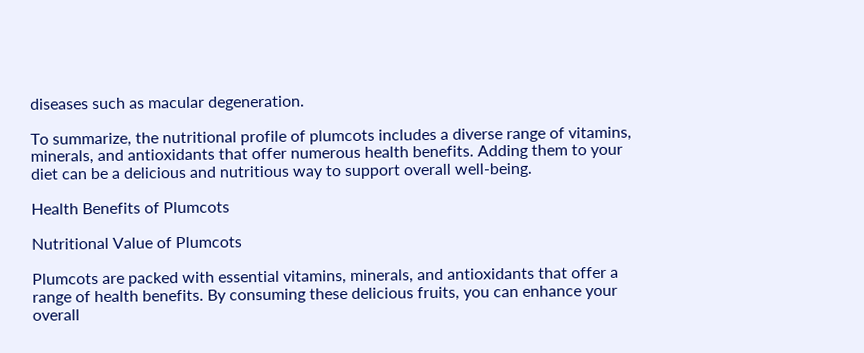diseases such as macular degeneration.

To summarize, the nutritional profile of plumcots includes a diverse range of vitamins, minerals, and antioxidants that offer numerous health benefits. Adding them to your diet can be a delicious and nutritious way to support overall well-being.

Health Benefits of Plumcots

Nutritional Value of Plumcots

Plumcots are packed with essential vitamins, minerals, and antioxidants that offer a range of health benefits. By consuming these delicious fruits, you can enhance your overall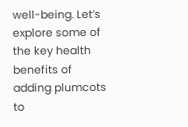well-being. Let’s explore some of the key health benefits of adding plumcots to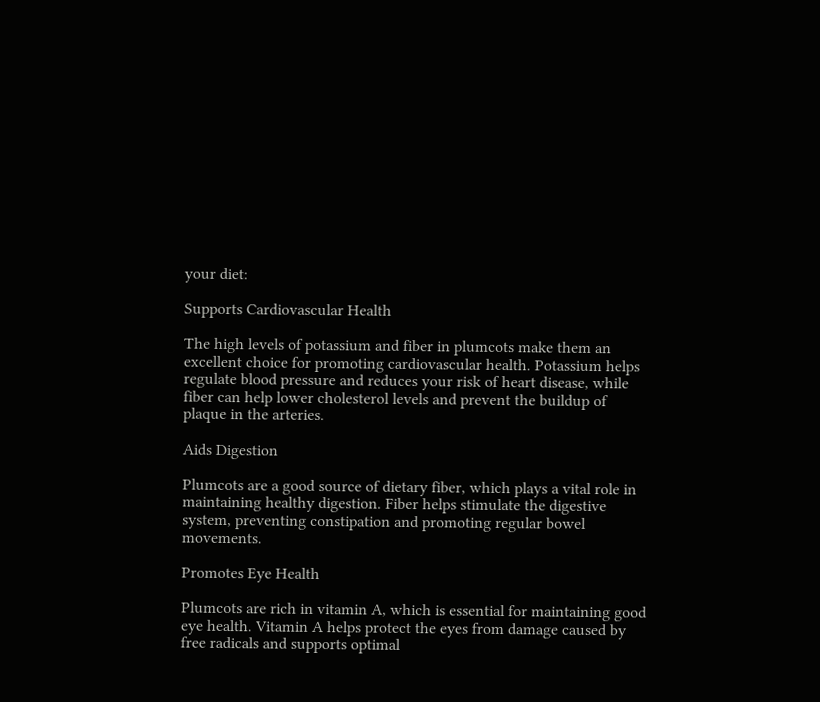your diet:

Supports Cardiovascular Health

The high levels of potassium and fiber in plumcots make them an excellent choice for promoting cardiovascular health. Potassium helps regulate blood pressure and reduces your risk of heart disease, while fiber can help lower cholesterol levels and prevent the buildup of plaque in the arteries.

Aids Digestion

Plumcots are a good source of dietary fiber, which plays a vital role in maintaining healthy digestion. Fiber helps stimulate the digestive system, preventing constipation and promoting regular bowel movements.

Promotes Eye Health

Plumcots are rich in vitamin A, which is essential for maintaining good eye health. Vitamin A helps protect the eyes from damage caused by free radicals and supports optimal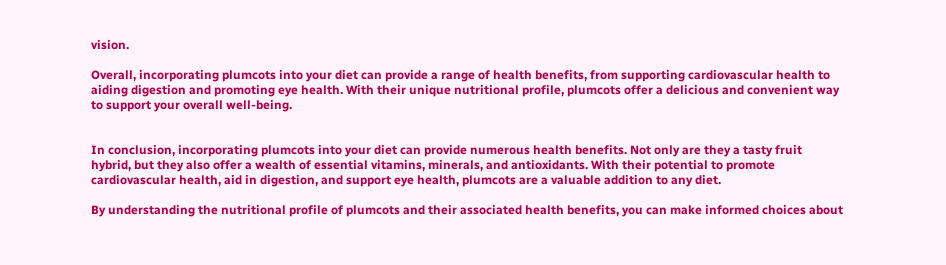vision.

Overall, incorporating plumcots into your diet can provide a range of health benefits, from supporting cardiovascular health to aiding digestion and promoting eye health. With their unique nutritional profile, plumcots offer a delicious and convenient way to support your overall well-being.


In conclusion, incorporating plumcots into your diet can provide numerous health benefits. Not only are they a tasty fruit hybrid, but they also offer a wealth of essential vitamins, minerals, and antioxidants. With their potential to promote cardiovascular health, aid in digestion, and support eye health, plumcots are a valuable addition to any diet.

By understanding the nutritional profile of plumcots and their associated health benefits, you can make informed choices about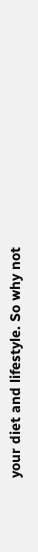your diet and lifestyle. So why not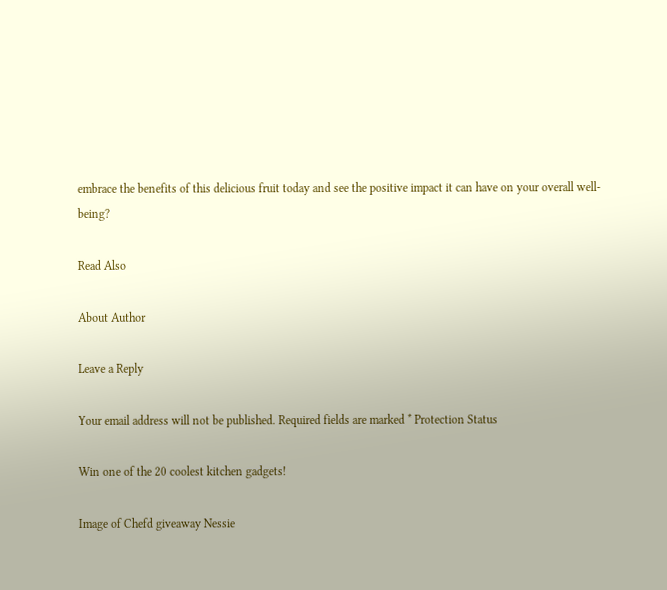embrace the benefits of this delicious fruit today and see the positive impact it can have on your overall well-being?

Read Also

About Author

Leave a Reply

Your email address will not be published. Required fields are marked * Protection Status

Win one of the 20 coolest kitchen gadgets!

Image of Chefd giveaway Nessie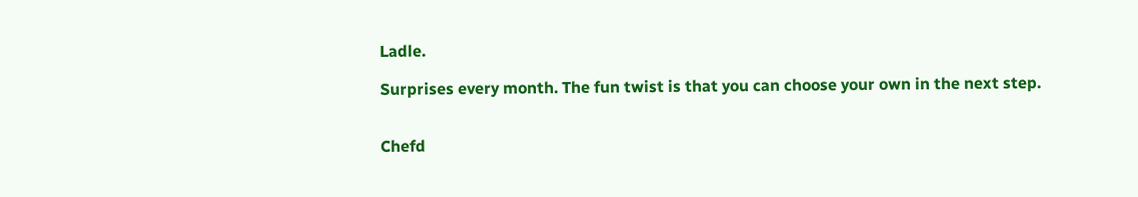Ladle.

Surprises every month. The fun twist is that you can choose your own in the next step.


Chefd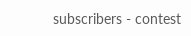subscribers - contest